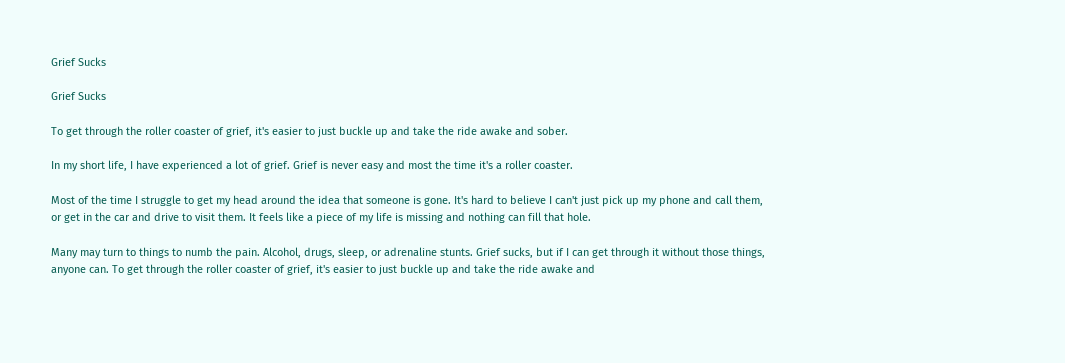Grief Sucks

Grief Sucks

To get through the roller coaster of grief, it's easier to just buckle up and take the ride awake and sober.

In my short life, I have experienced a lot of grief. Grief is never easy and most the time it's a roller coaster.

Most of the time I struggle to get my head around the idea that someone is gone. It's hard to believe I can't just pick up my phone and call them, or get in the car and drive to visit them. It feels like a piece of my life is missing and nothing can fill that hole.

Many may turn to things to numb the pain. Alcohol, drugs, sleep, or adrenaline stunts. Grief sucks, but if I can get through it without those things, anyone can. To get through the roller coaster of grief, it's easier to just buckle up and take the ride awake and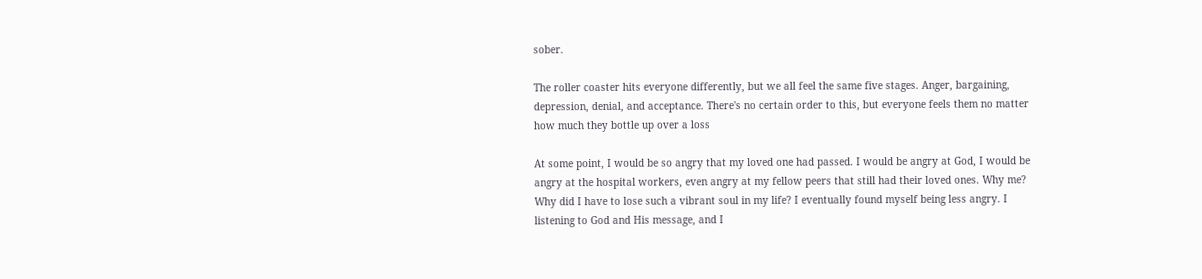sober.

The roller coaster hits everyone differently, but we all feel the same five stages. Anger, bargaining, depression, denial, and acceptance. There's no certain order to this, but everyone feels them no matter how much they bottle up over a loss

At some point, I would be so angry that my loved one had passed. I would be angry at God, I would be angry at the hospital workers, even angry at my fellow peers that still had their loved ones. Why me? Why did I have to lose such a vibrant soul in my life? I eventually found myself being less angry. I listening to God and His message, and I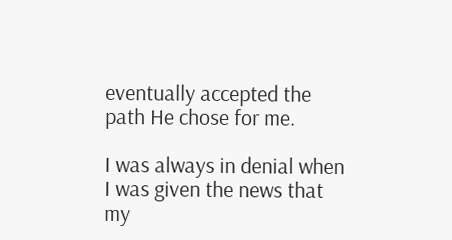eventually accepted the path He chose for me.

I was always in denial when I was given the news that my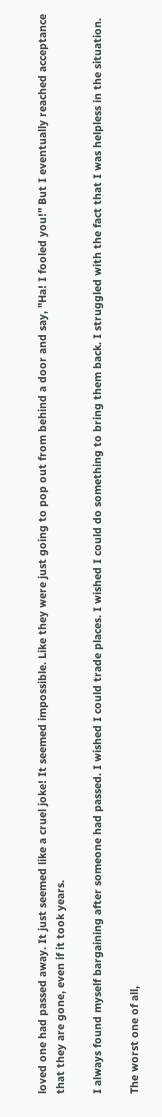loved one had passed away. It just seemed like a cruel joke! It seemed impossible. Like they were just going to pop out from behind a door and say, "Ha! I fooled you!" But I eventually reached acceptance that they are gone, even if it took years.

I always found myself bargaining after someone had passed. I wished I could trade places. I wished I could do something to bring them back. I struggled with the fact that I was helpless in the situation.

The worst one of all,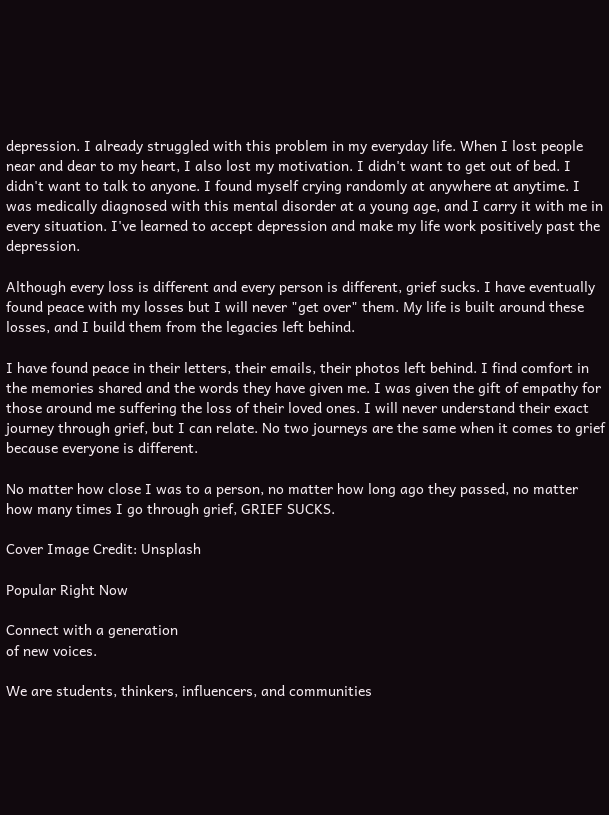depression. I already struggled with this problem in my everyday life. When I lost people near and dear to my heart, I also lost my motivation. I didn't want to get out of bed. I didn't want to talk to anyone. I found myself crying randomly at anywhere at anytime. I was medically diagnosed with this mental disorder at a young age, and I carry it with me in every situation. I've learned to accept depression and make my life work positively past the depression.

Although every loss is different and every person is different, grief sucks. I have eventually found peace with my losses but I will never "get over" them. My life is built around these losses, and I build them from the legacies left behind.

I have found peace in their letters, their emails, their photos left behind. I find comfort in the memories shared and the words they have given me. I was given the gift of empathy for those around me suffering the loss of their loved ones. I will never understand their exact journey through grief, but I can relate. No two journeys are the same when it comes to grief because everyone is different.

No matter how close I was to a person, no matter how long ago they passed, no matter how many times I go through grief, GRIEF SUCKS.

Cover Image Credit: Unsplash

Popular Right Now

Connect with a generation
of new voices.

We are students, thinkers, influencers, and communities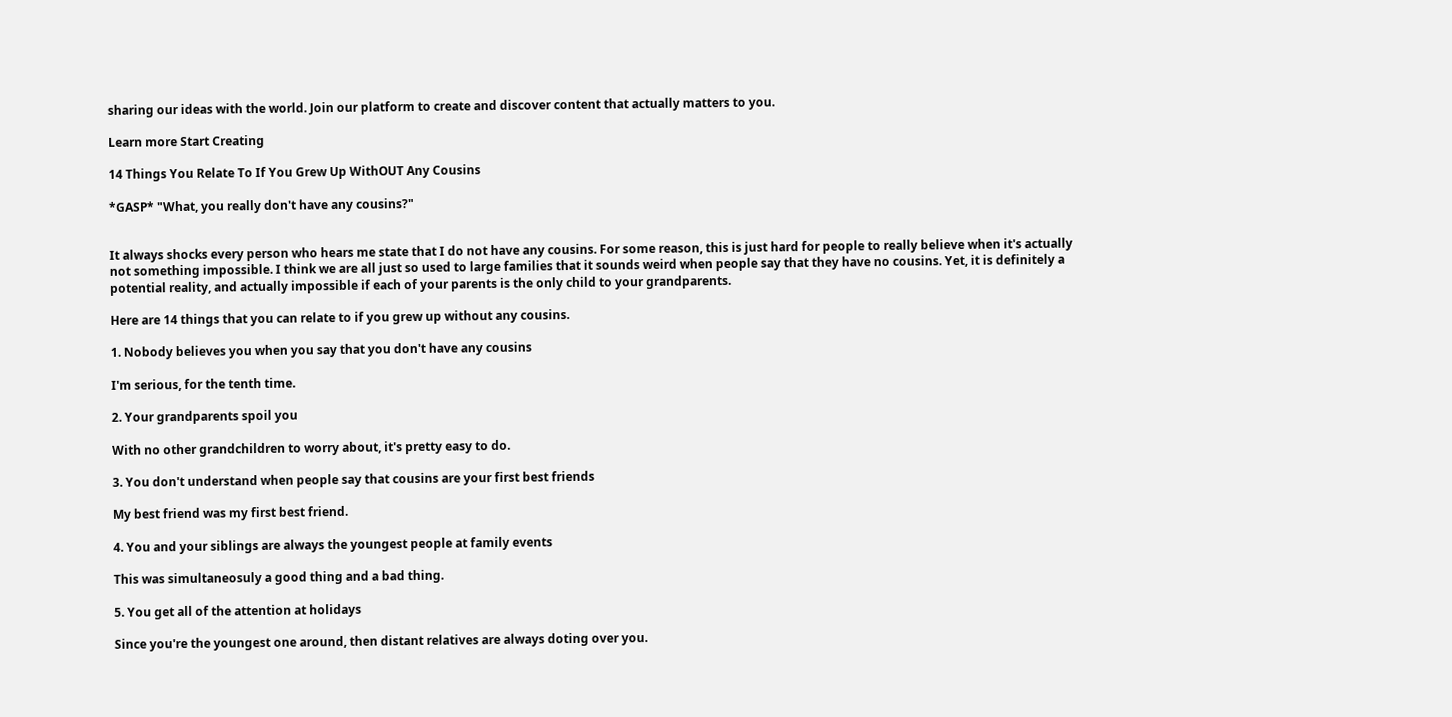sharing our ideas with the world. Join our platform to create and discover content that actually matters to you.

Learn more Start Creating

14 Things You Relate To If You Grew Up WithOUT Any Cousins

*GASP* "What, you really don't have any cousins?"


It always shocks every person who hears me state that I do not have any cousins. For some reason, this is just hard for people to really believe when it's actually not something impossible. I think we are all just so used to large families that it sounds weird when people say that they have no cousins. Yet, it is definitely a potential reality, and actually impossible if each of your parents is the only child to your grandparents.

Here are 14 things that you can relate to if you grew up without any cousins.

1. Nobody believes you when you say that you don't have any cousins

I'm serious, for the tenth time.

2. Your grandparents spoil you

With no other grandchildren to worry about, it's pretty easy to do.

3. You don't understand when people say that cousins are your first best friends

My best friend was my first best friend.

4. You and your siblings are always the youngest people at family events

This was simultaneosuly a good thing and a bad thing.

5. You get all of the attention at holidays

Since you're the youngest one around, then distant relatives are always doting over you.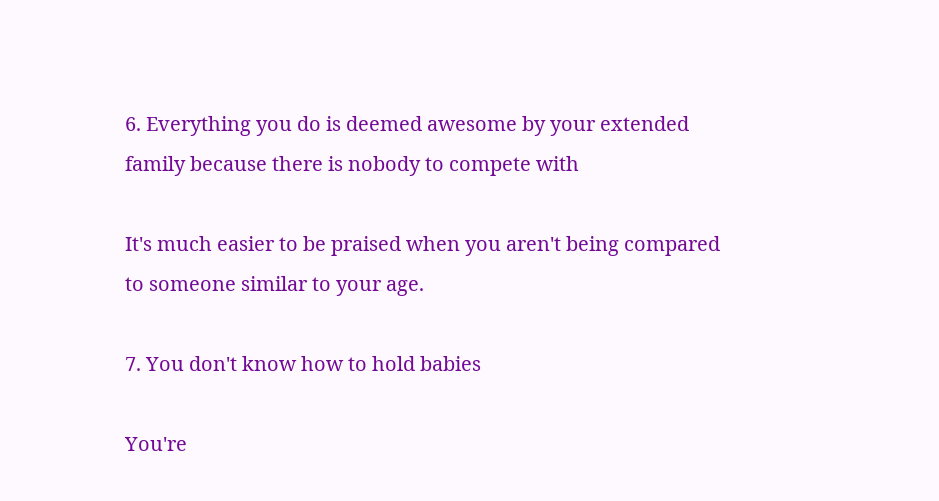6. Everything you do is deemed awesome by your extended family because there is nobody to compete with

It's much easier to be praised when you aren't being compared to someone similar to your age.

7. You don't know how to hold babies

You're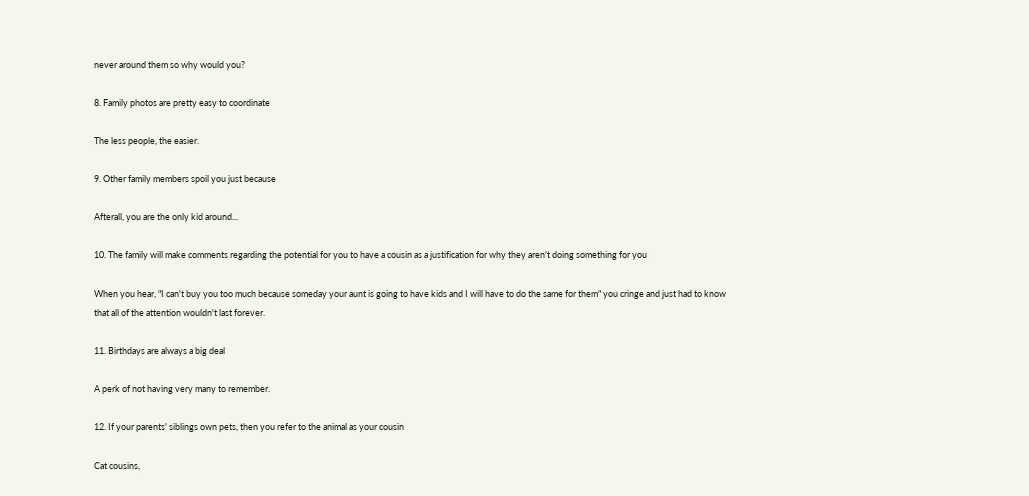never around them so why would you?

8. Family photos are pretty easy to coordinate

The less people, the easier.

9. Other family members spoil you just because

Afterall, you are the only kid around...

10. The family will make comments regarding the potential for you to have a cousin as a justification for why they aren't doing something for you

When you hear, "I can't buy you too much because someday your aunt is going to have kids and I will have to do the same for them" you cringe and just had to know that all of the attention wouldn't last forever.

11. Birthdays are always a big deal

A perk of not having very many to remember.

12. If your parents' siblings own pets, then you refer to the animal as your cousin

Cat cousins,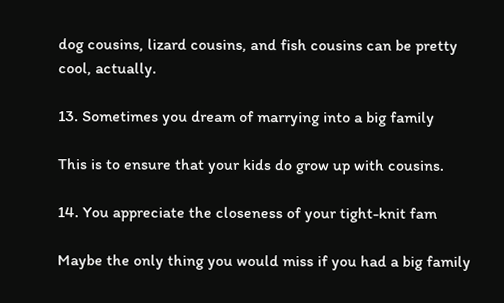dog cousins, lizard cousins, and fish cousins can be pretty cool, actually.

13. Sometimes you dream of marrying into a big family

This is to ensure that your kids do grow up with cousins.

14. You appreciate the closeness of your tight-knit fam

Maybe the only thing you would miss if you had a big family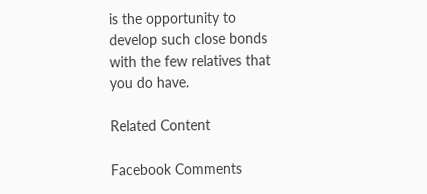is the opportunity to develop such close bonds with the few relatives that you do have.

Related Content

Facebook Comments